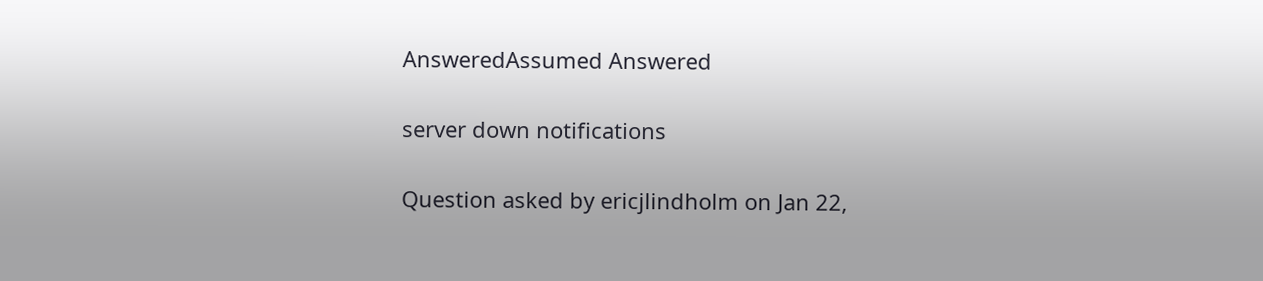AnsweredAssumed Answered

server down notifications

Question asked by ericjlindholm on Jan 22,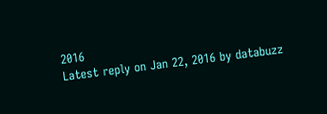2016
Latest reply on Jan 22, 2016 by databuzz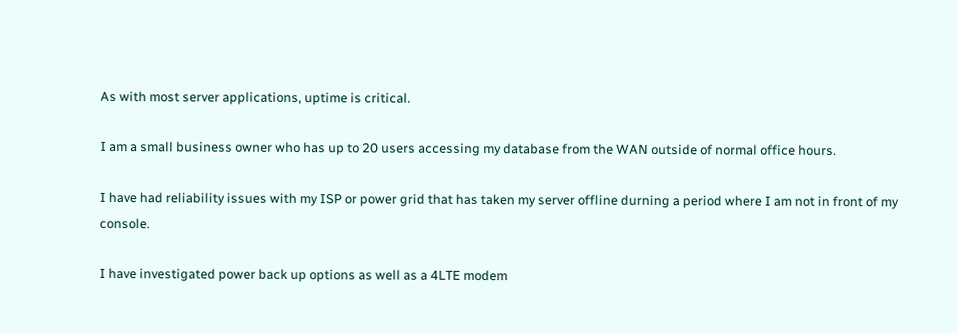As with most server applications, uptime is critical.

I am a small business owner who has up to 20 users accessing my database from the WAN outside of normal office hours.

I have had reliability issues with my ISP or power grid that has taken my server offline durning a period where I am not in front of my console.

I have investigated power back up options as well as a 4LTE modem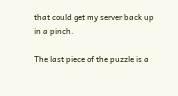that could get my server back up in a pinch.

The last piece of the puzzle is a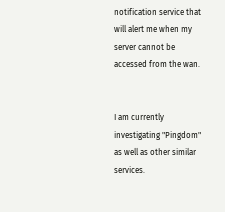notification service that will alert me when my server cannot be accessed from the wan.


I am currently investigating "Pingdom" as well as other similar services.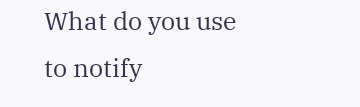What do you use to notify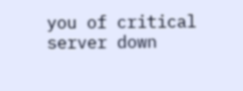you of critical server down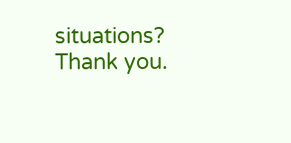situations?  Thank you.